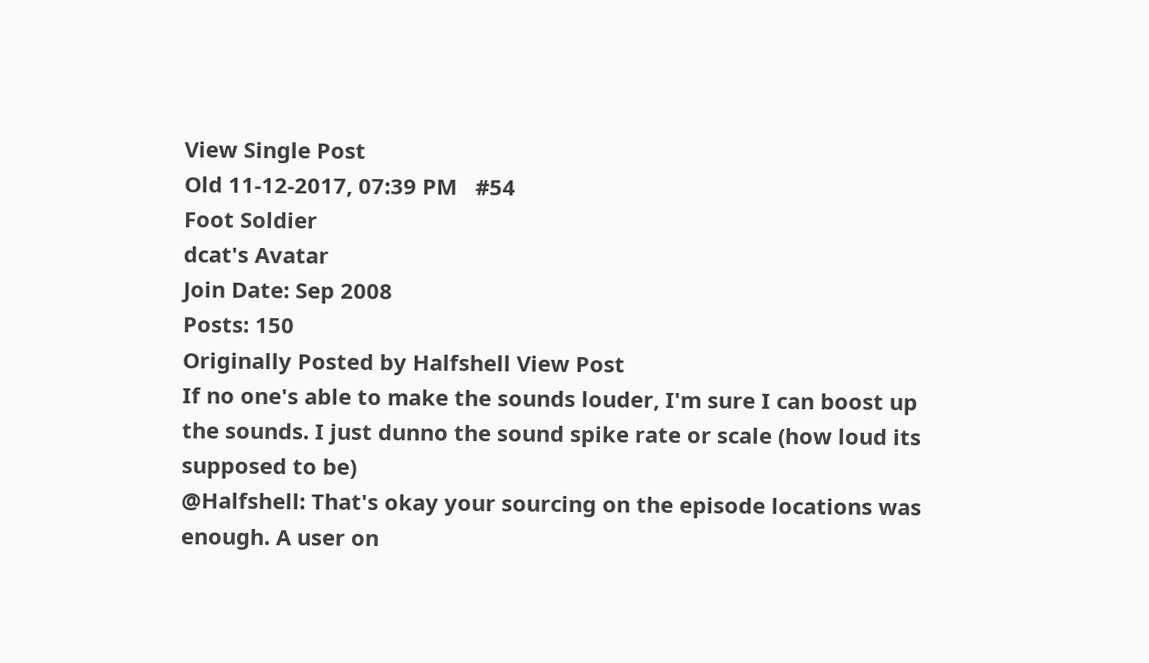View Single Post
Old 11-12-2017, 07:39 PM   #54
Foot Soldier
dcat's Avatar
Join Date: Sep 2008
Posts: 150
Originally Posted by Halfshell View Post
If no one's able to make the sounds louder, I'm sure I can boost up the sounds. I just dunno the sound spike rate or scale (how loud its supposed to be)
@Halfshell: That's okay your sourcing on the episode locations was enough. A user on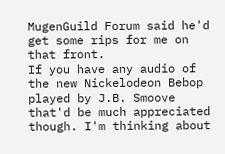MugenGuild Forum said he'd get some rips for me on that front.
If you have any audio of the new Nickelodeon Bebop played by J.B. Smoove that'd be much appreciated though. I'm thinking about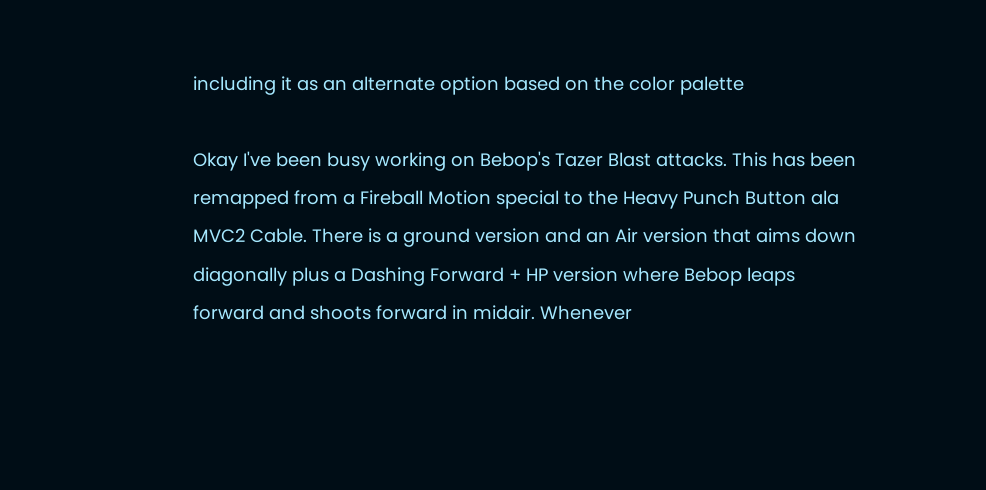including it as an alternate option based on the color palette

Okay I've been busy working on Bebop's Tazer Blast attacks. This has been remapped from a Fireball Motion special to the Heavy Punch Button ala MVC2 Cable. There is a ground version and an Air version that aims down diagonally plus a Dashing Forward + HP version where Bebop leaps forward and shoots forward in midair. Whenever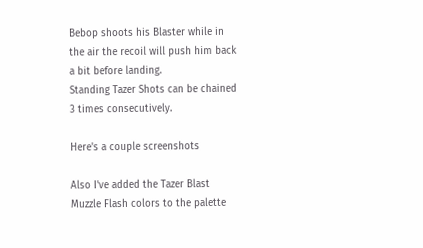Bebop shoots his Blaster while in the air the recoil will push him back a bit before landing.
Standing Tazer Shots can be chained 3 times consecutively.

Here's a couple screenshots

Also I've added the Tazer Blast Muzzle Flash colors to the palette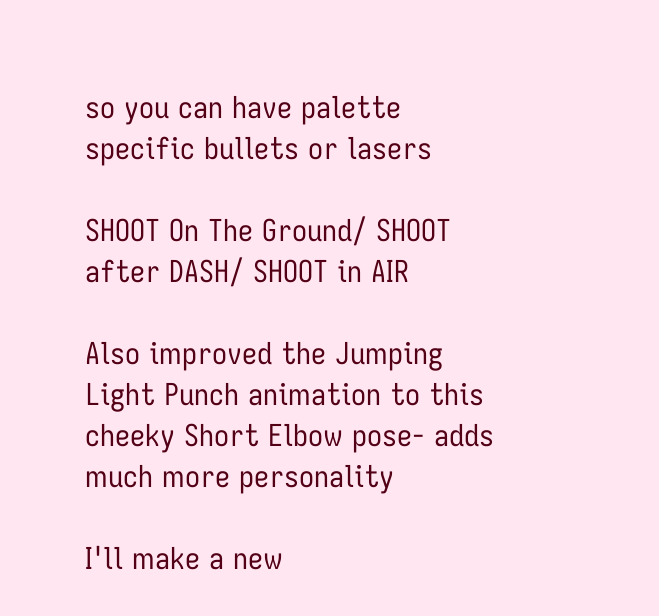so you can have palette specific bullets or lasers

SHOOT On The Ground/ SHOOT after DASH/ SHOOT in AIR

Also improved the Jumping Light Punch animation to this cheeky Short Elbow pose- adds much more personality

I'll make a new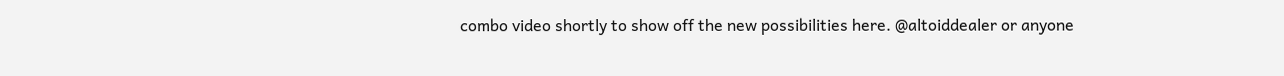combo video shortly to show off the new possibilities here. @altoiddealer or anyone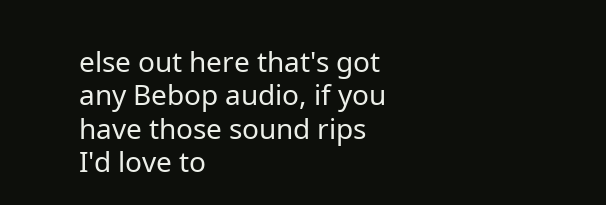else out here that's got any Bebop audio, if you have those sound rips I'd love to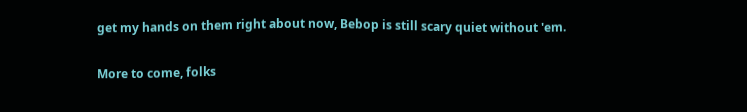get my hands on them right about now, Bebop is still scary quiet without 'em.

More to come, folks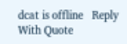dcat is offline   Reply With Quote